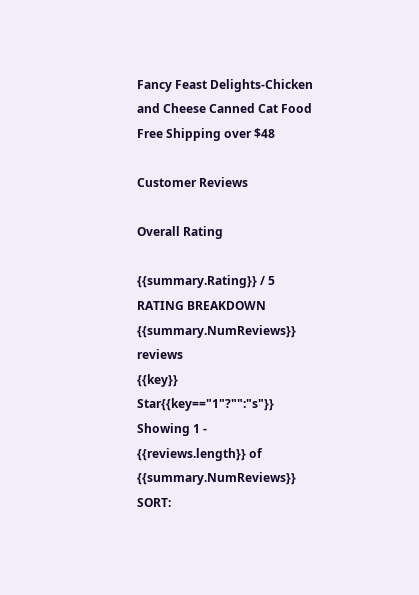Fancy Feast Delights-Chicken and Cheese Canned Cat Food
Free Shipping over $48

Customer Reviews

Overall Rating

{{summary.Rating}} / 5
RATING BREAKDOWN {{summary.NumReviews}} reviews
{{key}} Star{{key=="1"?"":"s"}}
Showing 1 - {{reviews.length}} of {{summary.NumReviews}} SORT: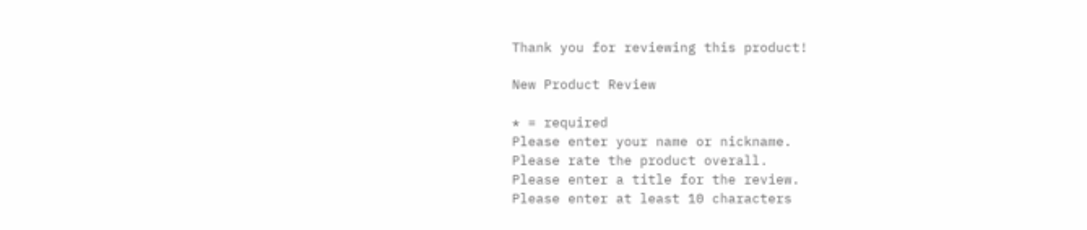Thank you for reviewing this product!

New Product Review

* = required
Please enter your name or nickname.
Please rate the product overall.
Please enter a title for the review.
Please enter at least 10 characters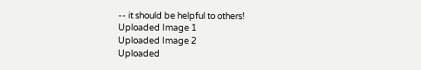-- it should be helpful to others!
Uploaded Image 1
Uploaded Image 2
Uploaded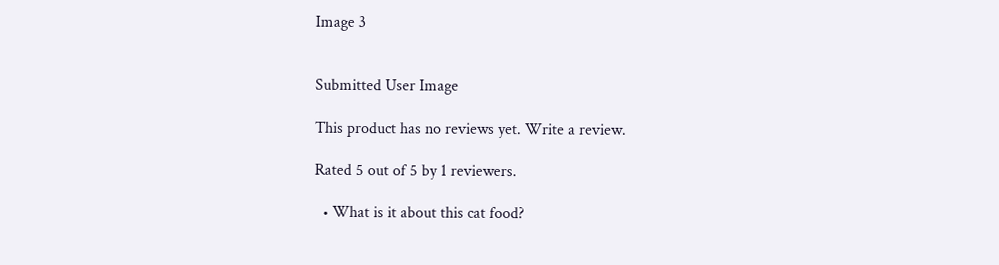Image 3


Submitted User Image

This product has no reviews yet. Write a review.

Rated 5 out of 5 by 1 reviewers.

  • What is it about this cat food?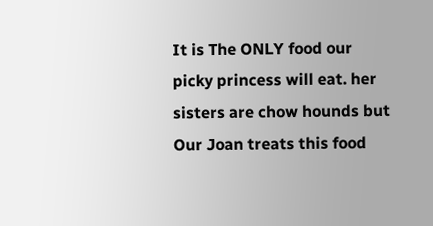It is The ONLY food our picky princess will eat. her sisters are chow hounds but Our Joan treats this food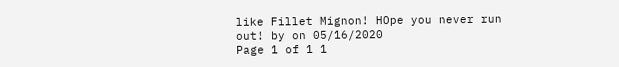like Fillet Mignon! HOpe you never run out! by on 05/16/2020
Page 1 of 1 1